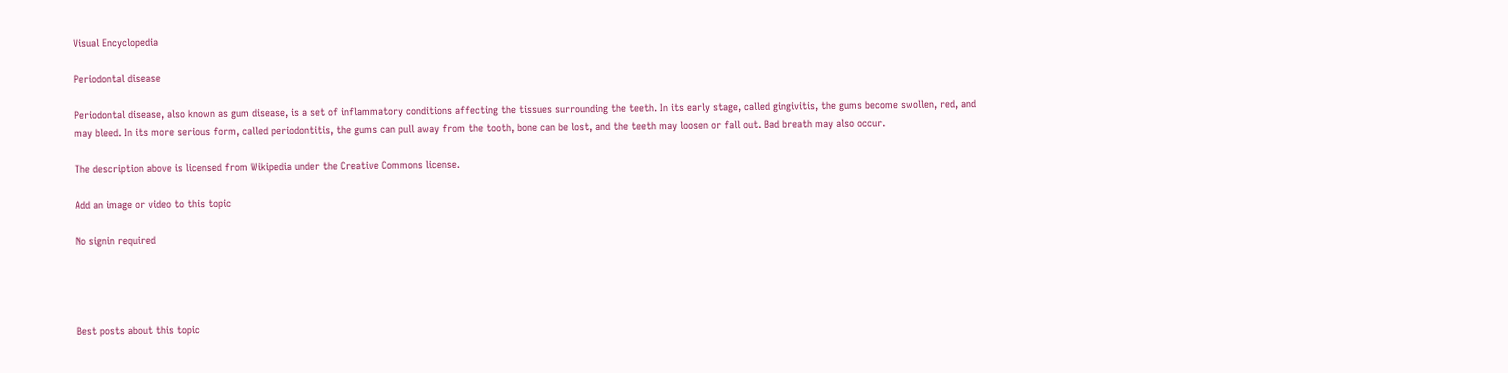Visual Encyclopedia

Periodontal disease

Periodontal disease, also known as gum disease, is a set of inflammatory conditions affecting the tissues surrounding the teeth. In its early stage, called gingivitis, the gums become swollen, red, and may bleed. In its more serious form, called periodontitis, the gums can pull away from the tooth, bone can be lost, and the teeth may loosen or fall out. Bad breath may also occur.

The description above is licensed from Wikipedia under the Creative Commons license.

Add an image or video to this topic

No signin required




Best posts about this topic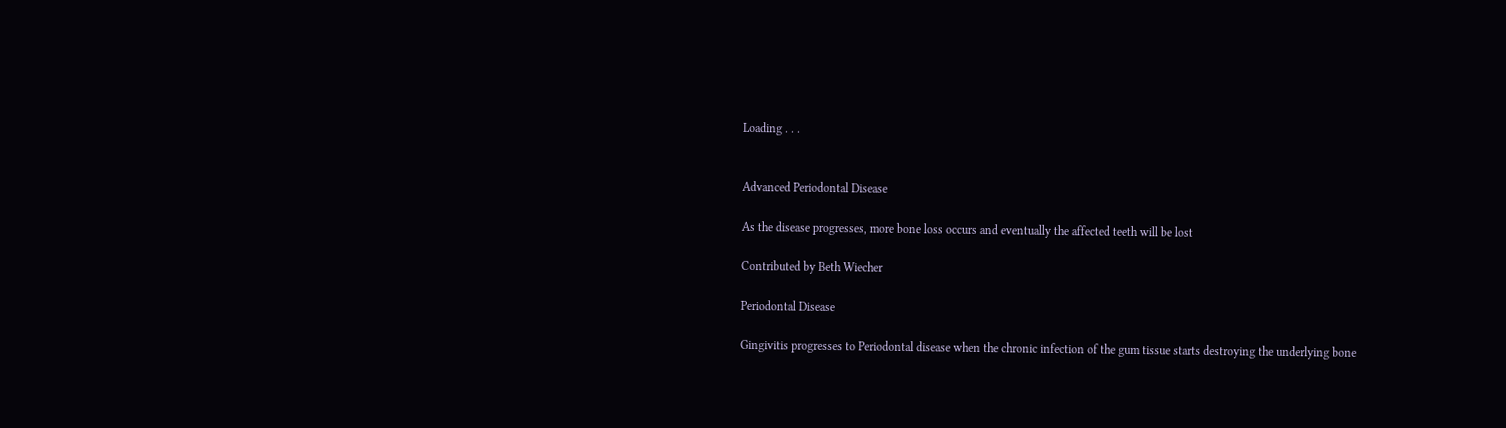Loading . . .


Advanced Periodontal Disease

As the disease progresses, more bone loss occurs and eventually the affected teeth will be lost

Contributed by Beth Wiecher

Periodontal Disease

Gingivitis progresses to Periodontal disease when the chronic infection of the gum tissue starts destroying the underlying bone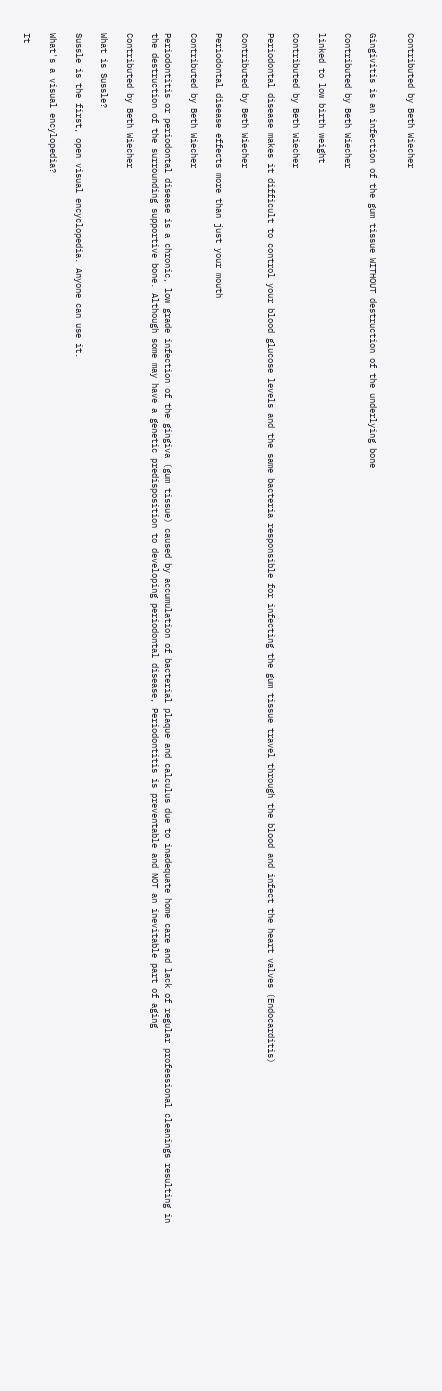Contributed by Beth Wiecher


Gingivitis is an infection of the gum tissue WITHOUT destruction of the underlying bone

Contributed by Beth Wiecher

linked to low birth weight

Contributed by Beth Wiecher

Periodontal disease makes it difficult to control your blood glucose levels and the same bacteria responsible for infecting the gum tissue travel through the blood and infect the heart valves (Endocarditis)

Contributed by Beth Wiecher

Periodontal disease effects more than just your mouth

Contributed by Beth Wiecher

Periodontitis or periodontal disease is a chronic, low grade infection of the gingiva (gum tissue) caused by accumulation of bacterial plaque and calculus due to inadequate home care and lack of regular professional cleanings resulting in the destruction of the surrounding supportive bone. Although some may have a genetic predisposition to developing periodontal disease, Periodontitis is preventable and NOT an inevitable part of aging

Contributed by Beth Wiecher

What is Sussle?

Sussle is the first, open visual encyclopedia. Anyone can use it.

What's a visual encylopedia?

It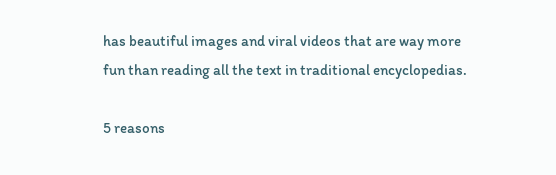has beautiful images and viral videos that are way more fun than reading all the text in traditional encyclopedias.

5 reasons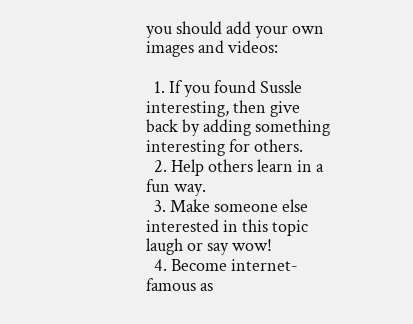you should add your own images and videos:

  1. If you found Sussle interesting, then give back by adding something interesting for others.
  2. Help others learn in a fun way.
  3. Make someone else interested in this topic laugh or say wow!
  4. Become internet-famous as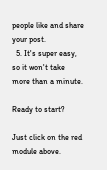people like and share your post.
  5. It's super easy, so it won't take more than a minute.

Ready to start?

Just click on the red module above.